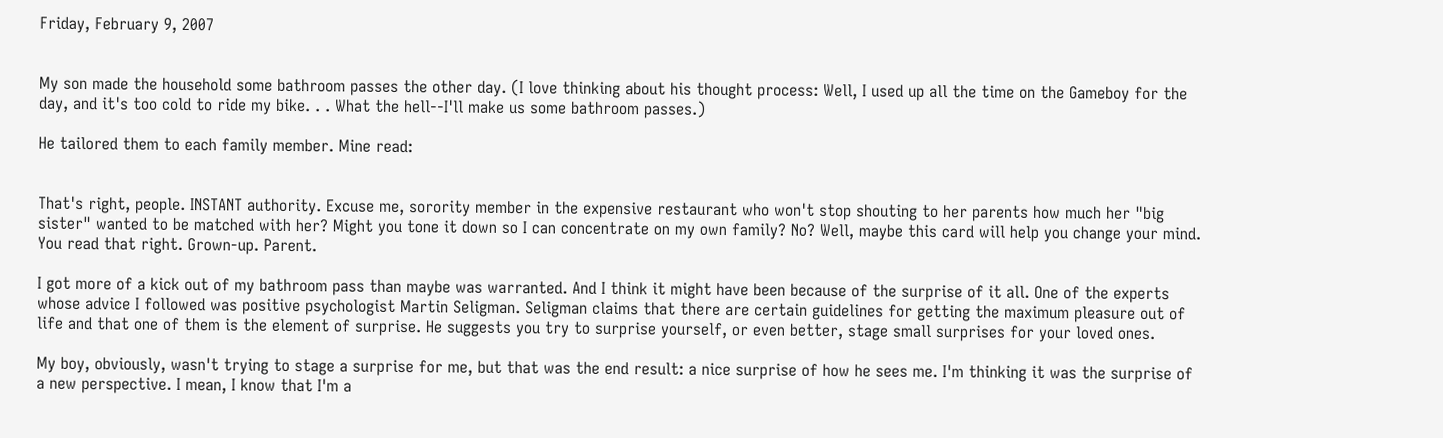Friday, February 9, 2007


My son made the household some bathroom passes the other day. (I love thinking about his thought process: Well, I used up all the time on the Gameboy for the day, and it's too cold to ride my bike. . . What the hell--I'll make us some bathroom passes.)

He tailored them to each family member. Mine read:


That's right, people. INSTANT authority. Excuse me, sorority member in the expensive restaurant who won't stop shouting to her parents how much her "big sister" wanted to be matched with her? Might you tone it down so I can concentrate on my own family? No? Well, maybe this card will help you change your mind. You read that right. Grown-up. Parent.

I got more of a kick out of my bathroom pass than maybe was warranted. And I think it might have been because of the surprise of it all. One of the experts whose advice I followed was positive psychologist Martin Seligman. Seligman claims that there are certain guidelines for getting the maximum pleasure out of life and that one of them is the element of surprise. He suggests you try to surprise yourself, or even better, stage small surprises for your loved ones.

My boy, obviously, wasn't trying to stage a surprise for me, but that was the end result: a nice surprise of how he sees me. I'm thinking it was the surprise of a new perspective. I mean, I know that I'm a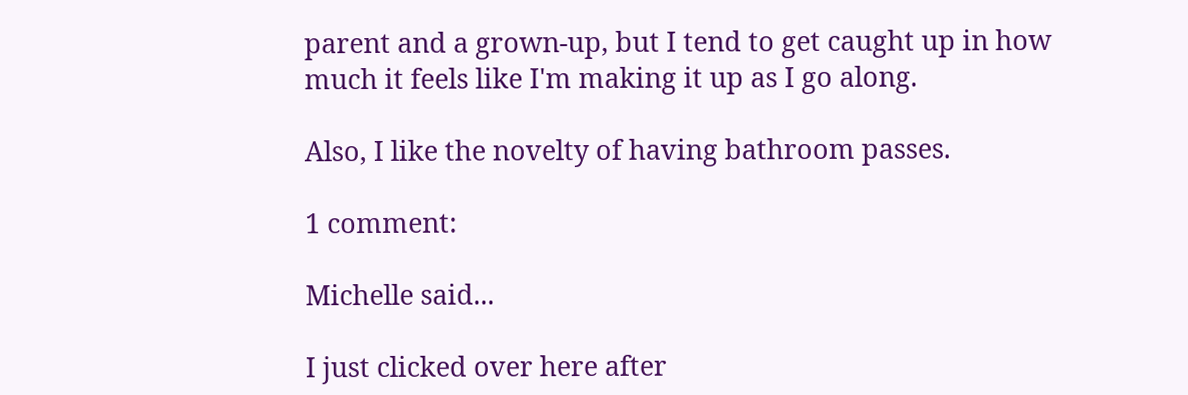parent and a grown-up, but I tend to get caught up in how much it feels like I'm making it up as I go along.

Also, I like the novelty of having bathroom passes.

1 comment:

Michelle said...

I just clicked over here after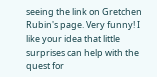seeing the link on Gretchen Rubin's page. Very funny! I like your idea that little surprises can help with the quest for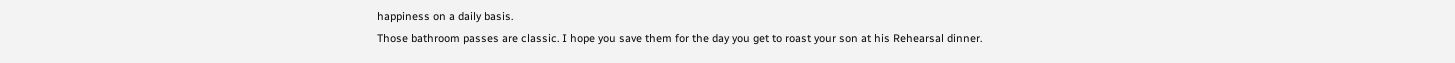happiness on a daily basis.
Those bathroom passes are classic. I hope you save them for the day you get to roast your son at his Rehearsal dinner.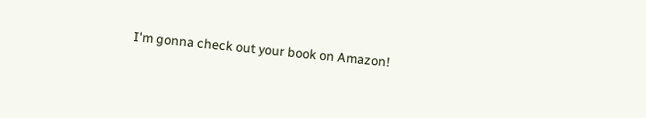I'm gonna check out your book on Amazon!